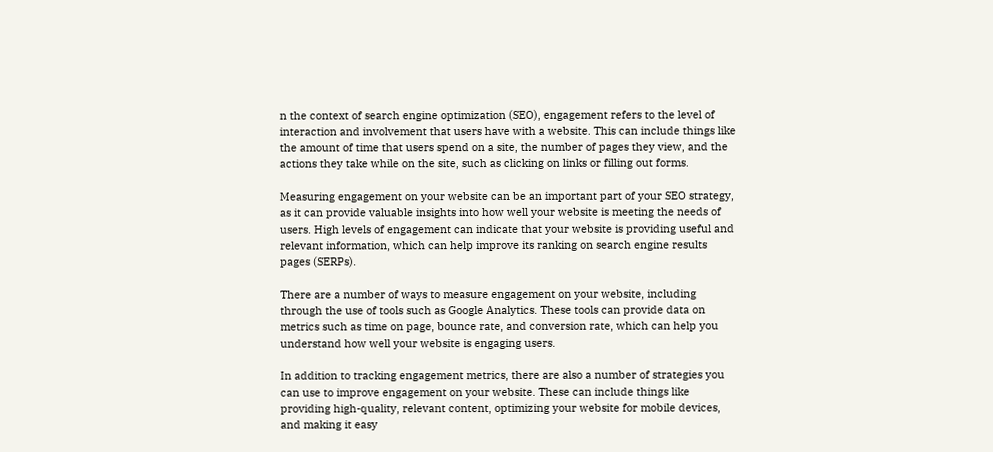n the context of search engine optimization (SEO), engagement refers to the level of interaction and involvement that users have with a website. This can include things like the amount of time that users spend on a site, the number of pages they view, and the actions they take while on the site, such as clicking on links or filling out forms.

Measuring engagement on your website can be an important part of your SEO strategy, as it can provide valuable insights into how well your website is meeting the needs of users. High levels of engagement can indicate that your website is providing useful and relevant information, which can help improve its ranking on search engine results pages (SERPs).

There are a number of ways to measure engagement on your website, including through the use of tools such as Google Analytics. These tools can provide data on metrics such as time on page, bounce rate, and conversion rate, which can help you understand how well your website is engaging users.

In addition to tracking engagement metrics, there are also a number of strategies you can use to improve engagement on your website. These can include things like providing high-quality, relevant content, optimizing your website for mobile devices, and making it easy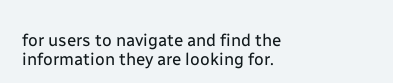for users to navigate and find the information they are looking for.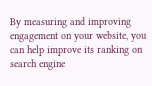By measuring and improving engagement on your website, you can help improve its ranking on search engine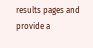results pages and provide a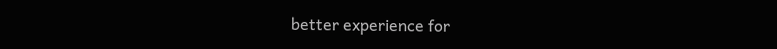better experience for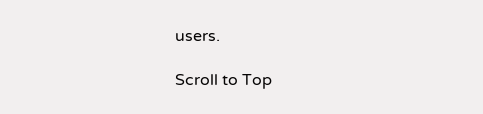users.

Scroll to Top